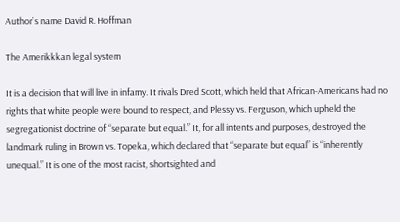Author`s name David R. Hoffman

The Amerikkkan legal system

It is a decision that will live in infamy. It rivals Dred Scott, which held that African-Americans had no rights that white people were bound to respect, and Plessy vs. Ferguson, which upheld the segregationist doctrine of “separate but equal.” It, for all intents and purposes, destroyed the landmark ruling in Brown vs. Topeka, which declared that “separate but equal” is “inherently unequal.” It is one of the most racist, shortsighted and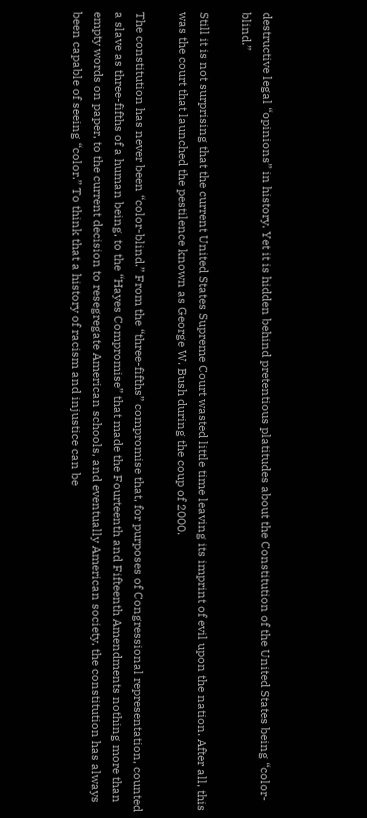destructive legal “opinions” in history. Yet it is hidden behind pretentious platitudes about the Constitution of the United States being “color-blind.”

Still it is not surprising that the current United States Supreme Court wasted little time leaving its imprint of evil upon the nation. After all, this was the court that launched the pestilence known as George W. Bush during the coup of 2000.

The constitution has never been “color-blind.” From the “three-fifths” compromise that, for purposes of Congressional representation, counted a slave as three-fifths of a human being, to the “Hayes Compromise” that made the Fourteenth and Fifteenth Amendments nothing more than empty words on paper, to the current decision to resegregate American schools, and eventually American society, the constitution has always been capable of seeing “color.” To think that a history of racism and injustice can be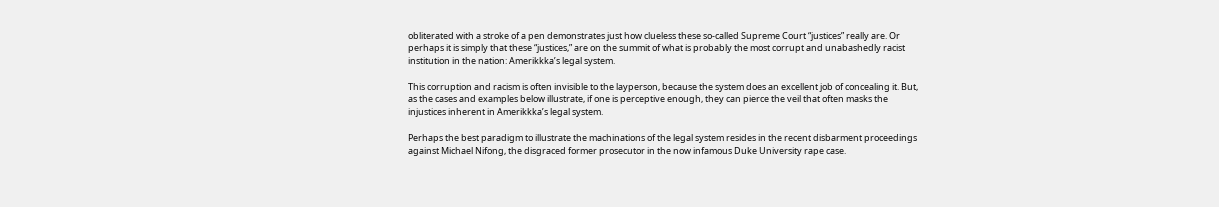obliterated with a stroke of a pen demonstrates just how clueless these so-called Supreme Court “justices” really are. Or perhaps it is simply that these “justices,” are on the summit of what is probably the most corrupt and unabashedly racist institution in the nation: Amerikkka’s legal system.

This corruption and racism is often invisible to the layperson, because the system does an excellent job of concealing it. But, as the cases and examples below illustrate, if one is perceptive enough, they can pierce the veil that often masks the injustices inherent in Amerikkka’s legal system.

Perhaps the best paradigm to illustrate the machinations of the legal system resides in the recent disbarment proceedings against Michael Nifong, the disgraced former prosecutor in the now infamous Duke University rape case.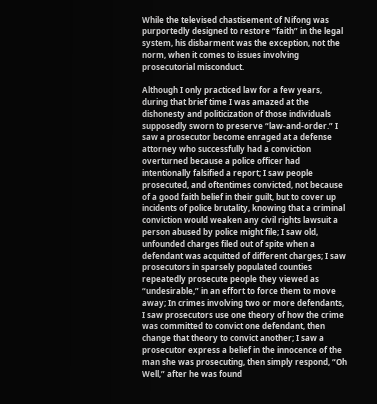While the televised chastisement of Nifong was purportedly designed to restore “faith” in the legal system, his disbarment was the exception, not the norm, when it comes to issues involving prosecutorial misconduct.

Although I only practiced law for a few years, during that brief time I was amazed at the dishonesty and politicization of those individuals supposedly sworn to preserve “law-and-order.” I saw a prosecutor become enraged at a defense attorney who successfully had a conviction overturned because a police officer had intentionally falsified a report; I saw people prosecuted, and oftentimes convicted, not because of a good faith belief in their guilt, but to cover up incidents of police brutality, knowing that a criminal conviction would weaken any civil rights lawsuit a person abused by police might file; I saw old, unfounded charges filed out of spite when a defendant was acquitted of different charges; I saw prosecutors in sparsely populated counties repeatedly prosecute people they viewed as “undesirable,” in an effort to force them to move away; In crimes involving two or more defendants, I saw prosecutors use one theory of how the crime was committed to convict one defendant, then change that theory to convict another; I saw a prosecutor express a belief in the innocence of the man she was prosecuting, then simply respond, “Oh Well,” after he was found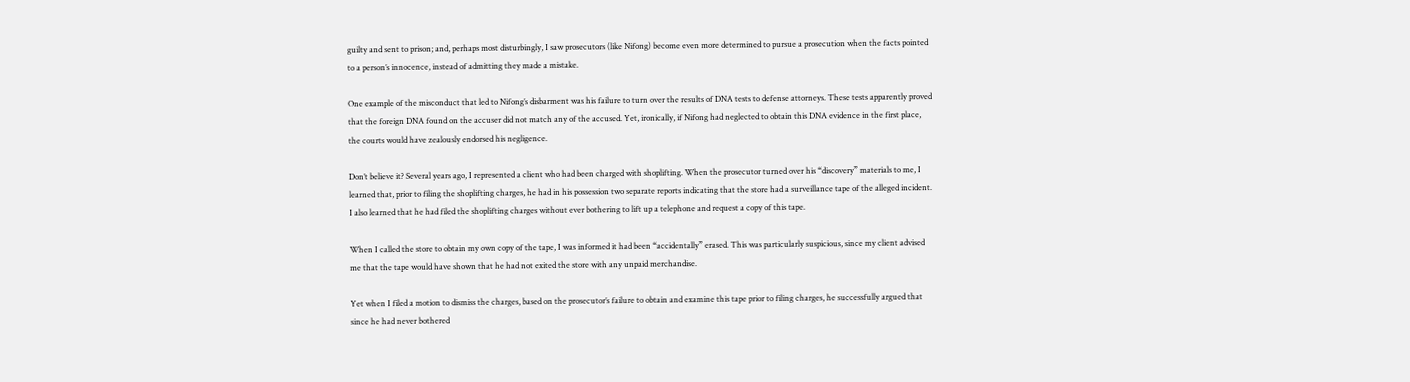guilty and sent to prison; and, perhaps most disturbingly, I saw prosecutors (like Nifong) become even more determined to pursue a prosecution when the facts pointed to a person’s innocence, instead of admitting they made a mistake.

One example of the misconduct that led to Nifong’s disbarment was his failure to turn over the results of DNA tests to defense attorneys. These tests apparently proved that the foreign DNA found on the accuser did not match any of the accused. Yet, ironically, if Nifong had neglected to obtain this DNA evidence in the first place, the courts would have zealously endorsed his negligence.

Don’t believe it? Several years ago, I represented a client who had been charged with shoplifting. When the prosecutor turned over his “discovery” materials to me, I learned that, prior to filing the shoplifting charges, he had in his possession two separate reports indicating that the store had a surveillance tape of the alleged incident. I also learned that he had filed the shoplifting charges without ever bothering to lift up a telephone and request a copy of this tape.

When I called the store to obtain my own copy of the tape, I was informed it had been “accidentally” erased. This was particularly suspicious, since my client advised me that the tape would have shown that he had not exited the store with any unpaid merchandise.

Yet when I filed a motion to dismiss the charges, based on the prosecutor’s failure to obtain and examine this tape prior to filing charges, he successfully argued that since he had never bothered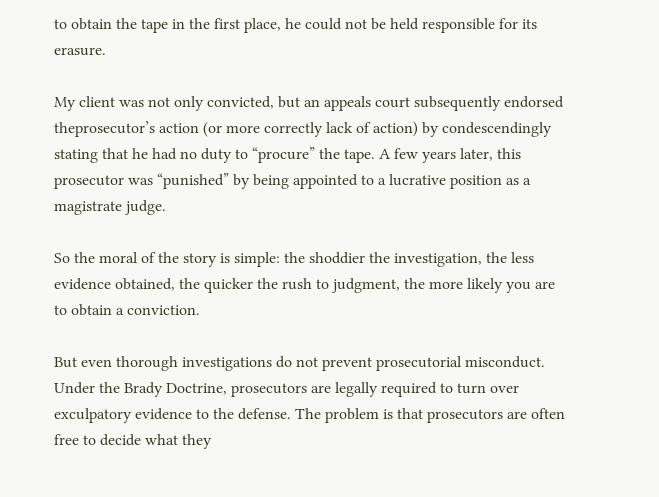to obtain the tape in the first place, he could not be held responsible for its erasure.

My client was not only convicted, but an appeals court subsequently endorsed theprosecutor’s action (or more correctly lack of action) by condescendingly stating that he had no duty to “procure” the tape. A few years later, this prosecutor was “punished” by being appointed to a lucrative position as a magistrate judge.

So the moral of the story is simple: the shoddier the investigation, the less evidence obtained, the quicker the rush to judgment, the more likely you are to obtain a conviction.

But even thorough investigations do not prevent prosecutorial misconduct. Under the Brady Doctrine, prosecutors are legally required to turn over exculpatory evidence to the defense. The problem is that prosecutors are often free to decide what they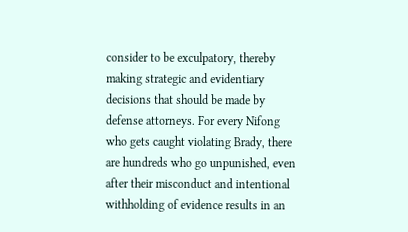consider to be exculpatory, thereby making strategic and evidentiary decisions that should be made by defense attorneys. For every Nifong who gets caught violating Brady, there are hundreds who go unpunished, even after their misconduct and intentional withholding of evidence results in an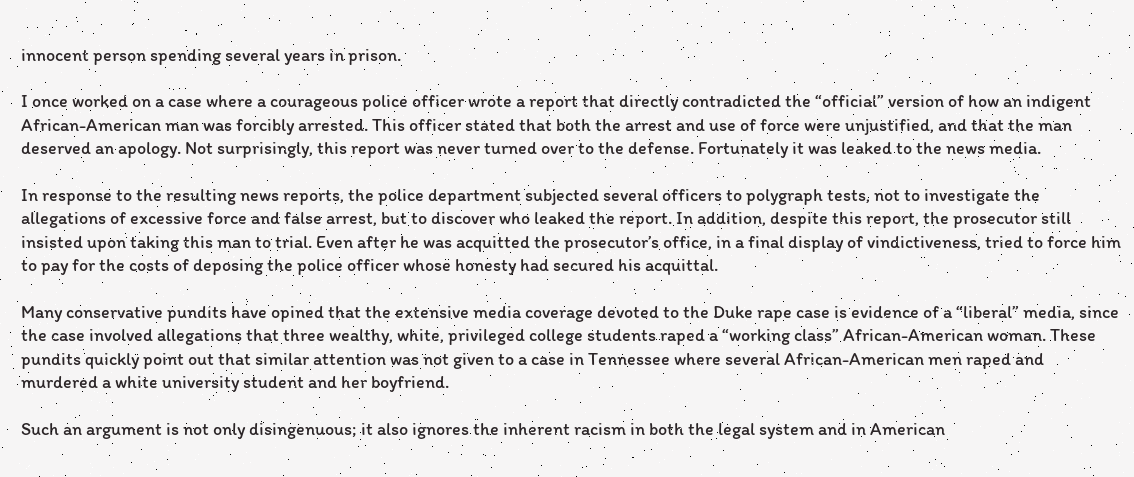innocent person spending several years in prison.

I once worked on a case where a courageous police officer wrote a report that directly contradicted the “official” version of how an indigent African-American man was forcibly arrested. This officer stated that both the arrest and use of force were unjustified, and that the man deserved an apology. Not surprisingly, this report was never turned over to the defense. Fortunately it was leaked to the news media.

In response to the resulting news reports, the police department subjected several officers to polygraph tests, not to investigate the allegations of excessive force and false arrest, but to discover who leaked the report. In addition, despite this report, the prosecutor still insisted upon taking this man to trial. Even after he was acquitted the prosecutor’s office, in a final display of vindictiveness, tried to force him to pay for the costs of deposing the police officer whose honesty had secured his acquittal.

Many conservative pundits have opined that the extensive media coverage devoted to the Duke rape case is evidence of a “liberal” media, since the case involved allegations that three wealthy, white, privileged college students raped a “working class” African-American woman. These pundits quickly point out that similar attention was not given to a case in Tennessee where several African-American men raped and murdered a white university student and her boyfriend.

Such an argument is not only disingenuous; it also ignores the inherent racism in both the legal system and in American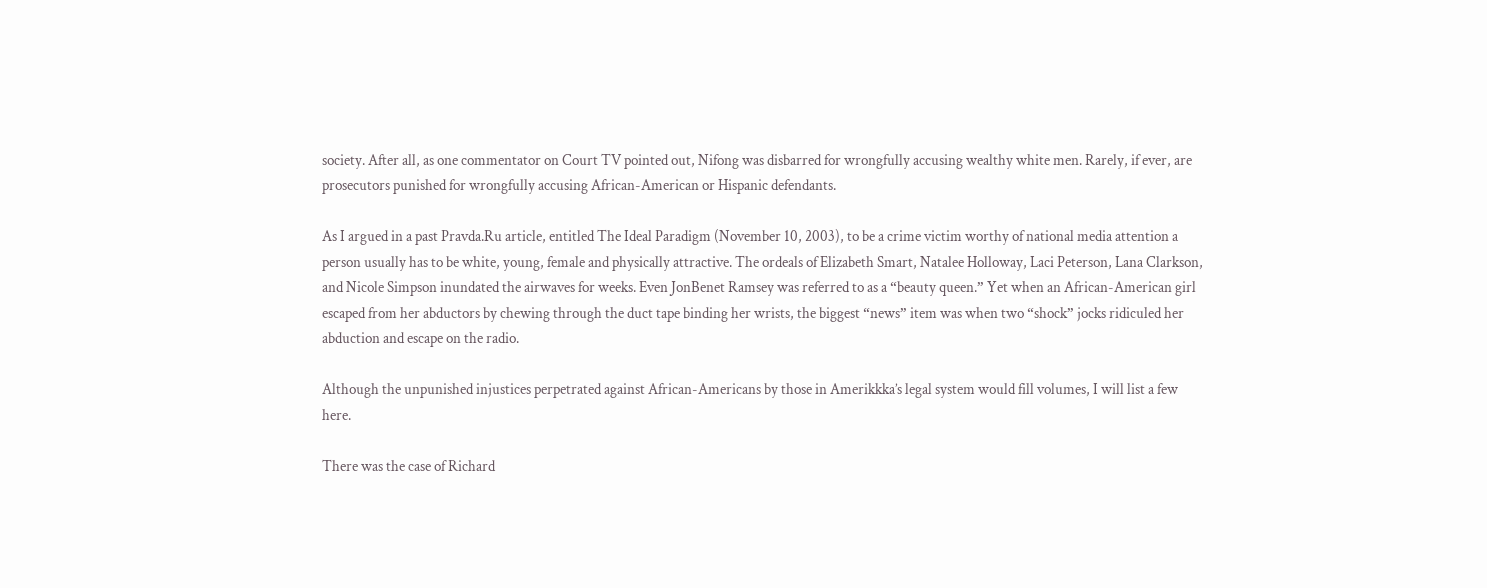society. After all, as one commentator on Court TV pointed out, Nifong was disbarred for wrongfully accusing wealthy white men. Rarely, if ever, are prosecutors punished for wrongfully accusing African-American or Hispanic defendants.

As I argued in a past Pravda.Ru article, entitled The Ideal Paradigm (November 10, 2003), to be a crime victim worthy of national media attention a person usually has to be white, young, female and physically attractive. The ordeals of Elizabeth Smart, Natalee Holloway, Laci Peterson, Lana Clarkson, and Nicole Simpson inundated the airwaves for weeks. Even JonBenet Ramsey was referred to as a “beauty queen.” Yet when an African-American girl escaped from her abductors by chewing through the duct tape binding her wrists, the biggest “news” item was when two “shock” jocks ridiculed her abduction and escape on the radio.

Although the unpunished injustices perpetrated against African-Americans by those in Amerikkka’s legal system would fill volumes, I will list a few here.

There was the case of Richard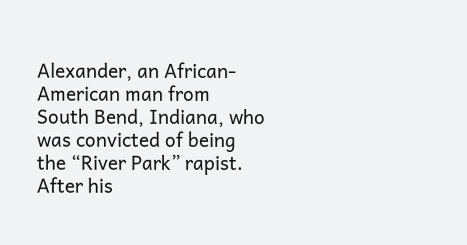Alexander, an African-American man from South Bend, Indiana, who was convicted of being the “River Park” rapist. After his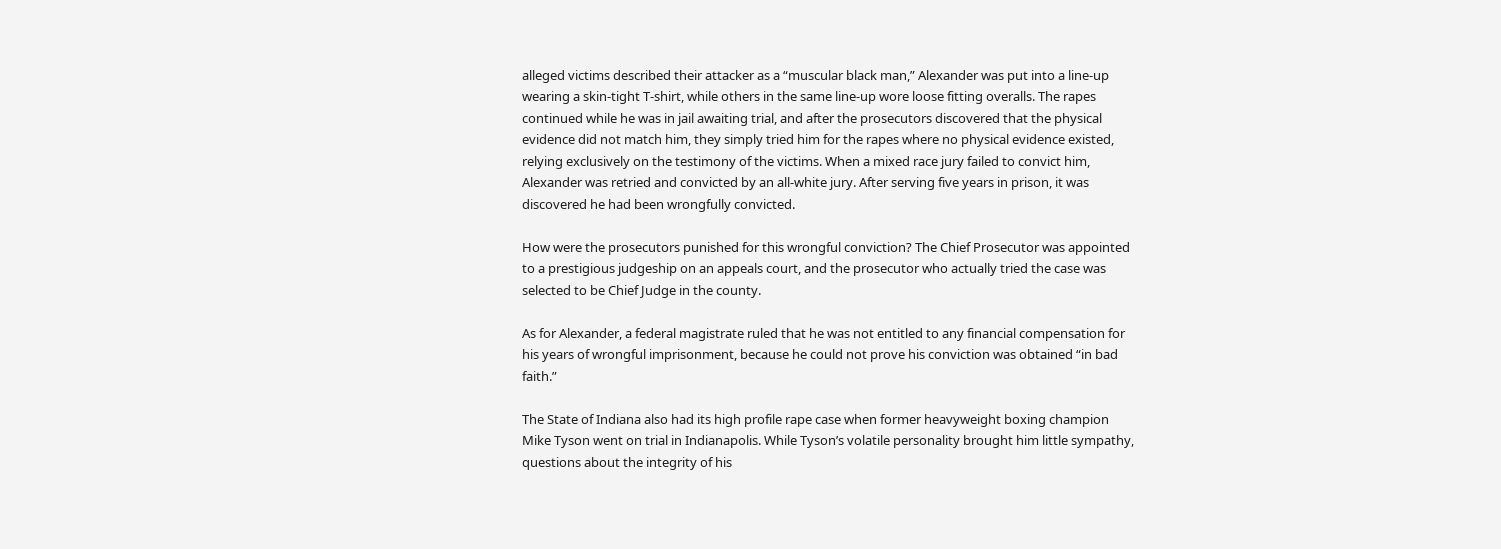alleged victims described their attacker as a “muscular black man,” Alexander was put into a line-up wearing a skin-tight T-shirt, while others in the same line-up wore loose fitting overalls. The rapes continued while he was in jail awaiting trial, and after the prosecutors discovered that the physical evidence did not match him, they simply tried him for the rapes where no physical evidence existed, relying exclusively on the testimony of the victims. When a mixed race jury failed to convict him, Alexander was retried and convicted by an all-white jury. After serving five years in prison, it was discovered he had been wrongfully convicted.

How were the prosecutors punished for this wrongful conviction? The Chief Prosecutor was appointed to a prestigious judgeship on an appeals court, and the prosecutor who actually tried the case was selected to be Chief Judge in the county.

As for Alexander, a federal magistrate ruled that he was not entitled to any financial compensation for his years of wrongful imprisonment, because he could not prove his conviction was obtained “in bad faith.”

The State of Indiana also had its high profile rape case when former heavyweight boxing champion Mike Tyson went on trial in Indianapolis. While Tyson’s volatile personality brought him little sympathy, questions about the integrity of his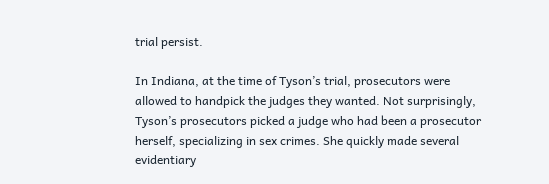trial persist.

In Indiana, at the time of Tyson’s trial, prosecutors were allowed to handpick the judges they wanted. Not surprisingly, Tyson’s prosecutors picked a judge who had been a prosecutor herself, specializing in sex crimes. She quickly made several evidentiary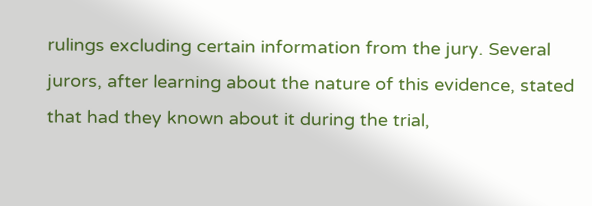rulings excluding certain information from the jury. Several jurors, after learning about the nature of this evidence, stated that had they known about it during the trial,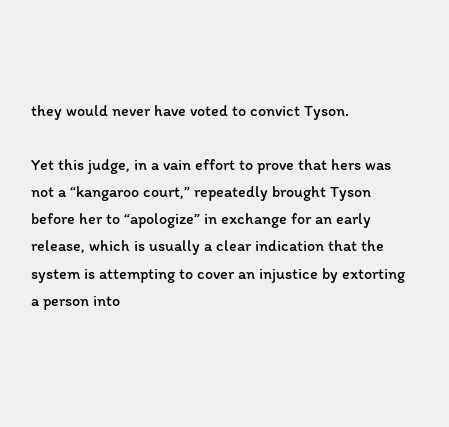they would never have voted to convict Tyson.

Yet this judge, in a vain effort to prove that hers was not a “kangaroo court,” repeatedly brought Tyson before her to “apologize” in exchange for an early release, which is usually a clear indication that the system is attempting to cover an injustice by extorting a person into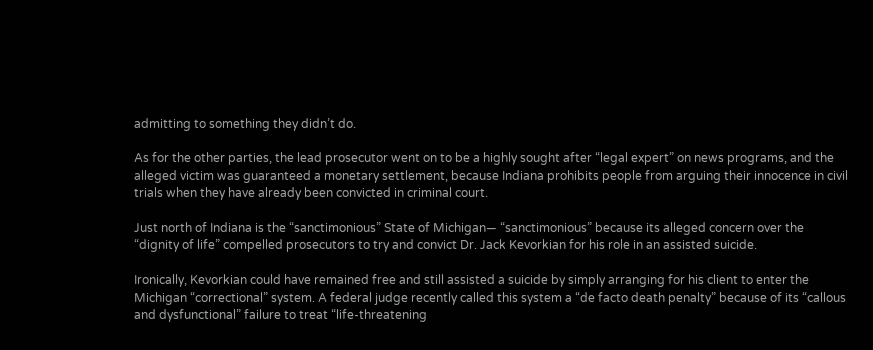admitting to something they didn’t do.

As for the other parties, the lead prosecutor went on to be a highly sought after “legal expert” on news programs, and the alleged victim was guaranteed a monetary settlement, because Indiana prohibits people from arguing their innocence in civil trials when they have already been convicted in criminal court.

Just north of Indiana is the “sanctimonious” State of Michigan— “sanctimonious” because its alleged concern over the “dignity of life” compelled prosecutors to try and convict Dr. Jack Kevorkian for his role in an assisted suicide.

Ironically, Kevorkian could have remained free and still assisted a suicide by simply arranging for his client to enter the Michigan “correctional” system. A federal judge recently called this system a “de facto death penalty” because of its “callous and dysfunctional” failure to treat “life-threatening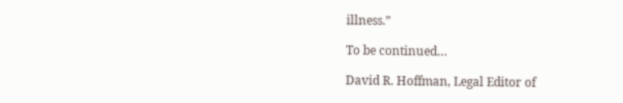illness.”

To be continued…

David R. Hoffman, Legal Editor of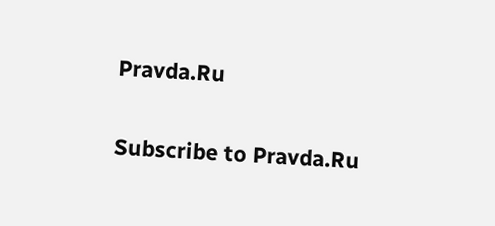Pravda.Ru

Subscribe to Pravda.Ru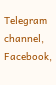Telegram channel, Facebook,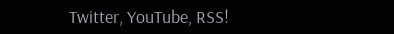Twitter, YouTube, RSS!